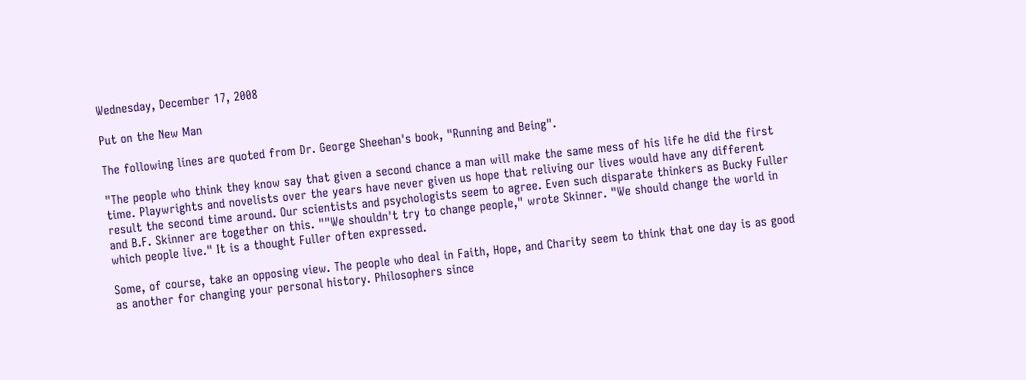Wednesday, December 17, 2008

Put on the New Man

The following lines are quoted from Dr. George Sheehan's book, "Running and Being".

"The people who think they know say that given a second chance a man will make the same mess of his life he did the first time. Playwrights and novelists over the years have never given us hope that reliving our lives would have any different result the second time around. Our scientists and psychologists seem to agree. Even such disparate thinkers as Bucky Fuller and B.F. Skinner are together on this. ""We shouldn't try to change people," wrote Skinner. "We should change the world in which people live." It is a thought Fuller often expressed.

Some, of course, take an opposing view. The people who deal in Faith, Hope, and Charity seem to think that one day is as good as another for changing your personal history. Philosophers since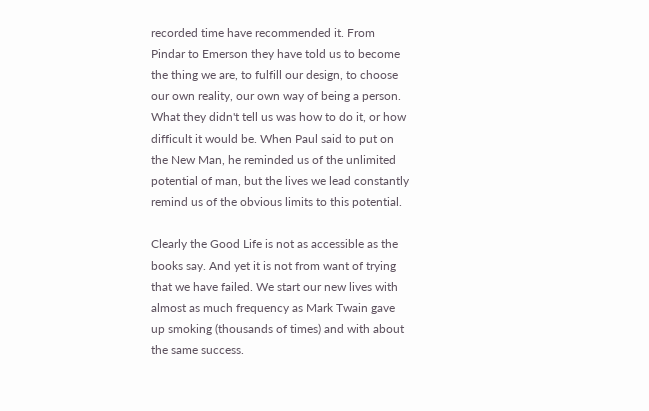recorded time have recommended it. From Pindar to Emerson they have told us to become the thing we are, to fulfill our design, to choose our own reality, our own way of being a person. What they didn't tell us was how to do it, or how difficult it would be. When Paul said to put on the New Man, he reminded us of the unlimited potential of man, but the lives we lead constantly remind us of the obvious limits to this potential.

Clearly the Good Life is not as accessible as the books say. And yet it is not from want of trying that we have failed. We start our new lives with almost as much frequency as Mark Twain gave up smoking (thousands of times) and with about the same success.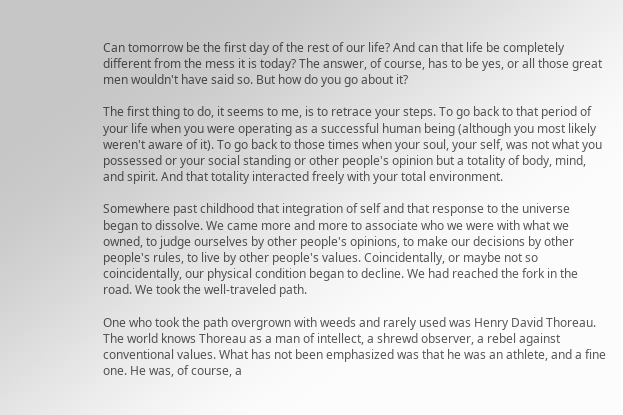Can tomorrow be the first day of the rest of our life? And can that life be completely different from the mess it is today? The answer, of course, has to be yes, or all those great men wouldn't have said so. But how do you go about it?

The first thing to do, it seems to me, is to retrace your steps. To go back to that period of your life when you were operating as a successful human being (although you most likely weren't aware of it). To go back to those times when your soul, your self, was not what you possessed or your social standing or other people's opinion but a totality of body, mind, and spirit. And that totality interacted freely with your total environment.

Somewhere past childhood that integration of self and that response to the universe began to dissolve. We came more and more to associate who we were with what we owned, to judge ourselves by other people's opinions, to make our decisions by other people's rules, to live by other people's values. Coincidentally, or maybe not so coincidentally, our physical condition began to decline. We had reached the fork in the road. We took the well-traveled path.

One who took the path overgrown with weeds and rarely used was Henry David Thoreau. The world knows Thoreau as a man of intellect, a shrewd observer, a rebel against conventional values. What has not been emphasized was that he was an athlete, and a fine one. He was, of course, a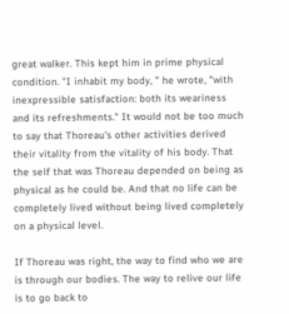great walker. This kept him in prime physical condition. "I inhabit my body, " he wrote, "with inexpressible satisfaction: both its weariness and its refreshments." It would not be too much to say that Thoreau's other activities derived their vitality from the vitality of his body. That the self that was Thoreau depended on being as physical as he could be. And that no life can be completely lived without being lived completely on a physical level.

If Thoreau was right, the way to find who we are is through our bodies. The way to relive our life is to go back to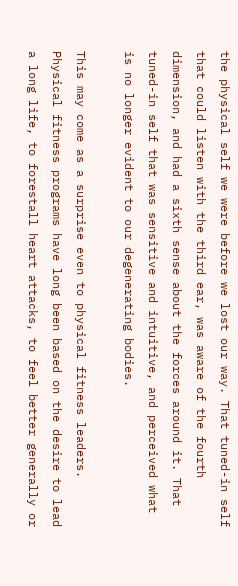the physical self we were before we lost our way. That tuned-in self that could listen with the third ear, was aware of the fourth dimension, and had a sixth sense about the forces around it. That tuned-in self that was sensitive and intuitive, and perceived what is no longer evident to our degenerating bodies.

This may come as a surprise even to physical fitness leaders. Physical fitness programs have long been based on the desire to lead a long life, to forestall heart attacks, to feel better generally or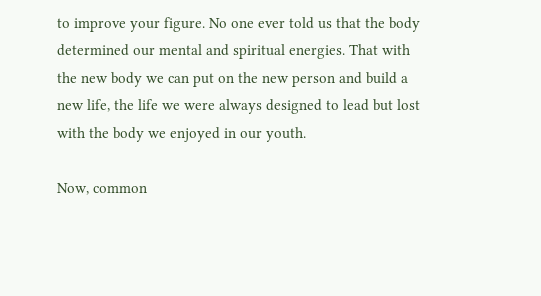to improve your figure. No one ever told us that the body determined our mental and spiritual energies. That with the new body we can put on the new person and build a new life, the life we were always designed to lead but lost with the body we enjoyed in our youth.

Now, common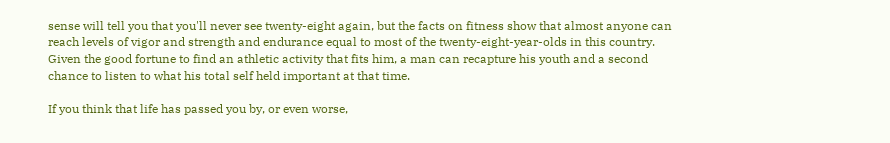sense will tell you that you'll never see twenty-eight again, but the facts on fitness show that almost anyone can reach levels of vigor and strength and endurance equal to most of the twenty-eight-year-olds in this country. Given the good fortune to find an athletic activity that fits him, a man can recapture his youth and a second chance to listen to what his total self held important at that time.

If you think that life has passed you by, or even worse,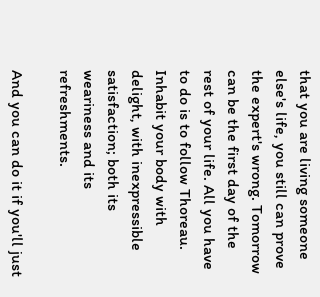that you are living someone else's life, you still can prove the expert's wrong. Tomorrow can be the first day of the rest of your life. All you have to do is to follow Thoreau. Inhabit your body with delight, with inexpressible satisfaction; both its weariness and its refreshments.

And you can do it if you'll just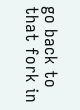go back to that fork in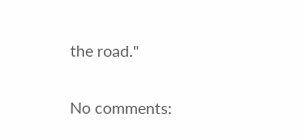the road."

No comments: